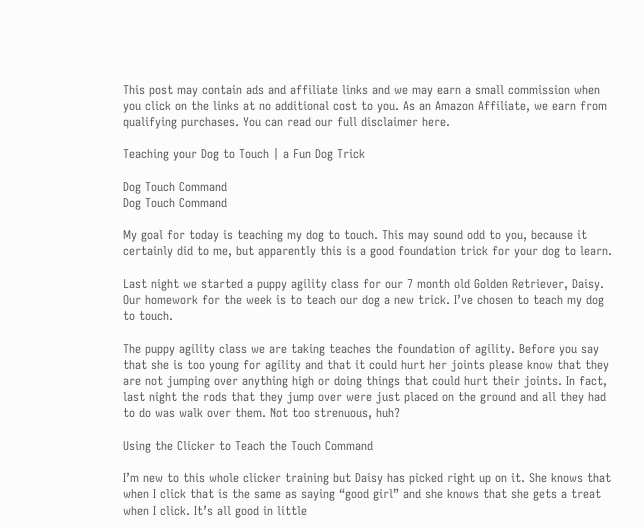This post may contain ads and affiliate links and we may earn a small commission when you click on the links at no additional cost to you. As an Amazon Affiliate, we earn from qualifying purchases. You can read our full disclaimer here.

Teaching your Dog to Touch | a Fun Dog Trick

Dog Touch Command
Dog Touch Command

My goal for today is teaching my dog to touch. This may sound odd to you, because it certainly did to me, but apparently this is a good foundation trick for your dog to learn.

Last night we started a puppy agility class for our 7 month old Golden Retriever, Daisy. Our homework for the week is to teach our dog a new trick. I’ve chosen to teach my dog to touch.

The puppy agility class we are taking teaches the foundation of agility. Before you say that she is too young for agility and that it could hurt her joints please know that they are not jumping over anything high or doing things that could hurt their joints. In fact, last night the rods that they jump over were just placed on the ground and all they had to do was walk over them. Not too strenuous, huh?

Using the Clicker to Teach the Touch Command

I’m new to this whole clicker training but Daisy has picked right up on it. She knows that when I click that is the same as saying “good girl” and she knows that she gets a treat when I click. It’s all good in little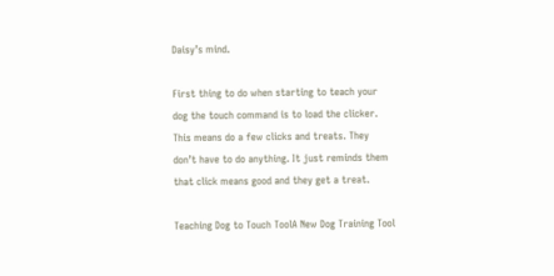Daisy’s mind.

First thing to do when starting to teach your dog the touch command is to load the clicker. This means do a few clicks and treats. They don’t have to do anything. It just reminds them that click means good and they get a treat.

Teaching Dog to Touch ToolA New Dog Training Tool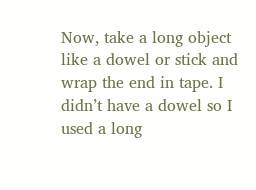Now, take a long object like a dowel or stick and wrap the end in tape. I didn’t have a dowel so I used a long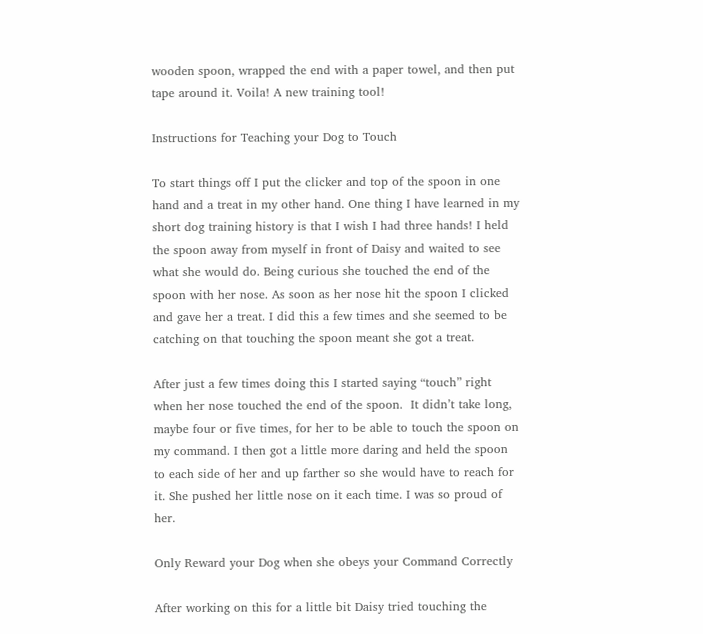wooden spoon, wrapped the end with a paper towel, and then put tape around it. Voila! A new training tool!

Instructions for Teaching your Dog to Touch

To start things off I put the clicker and top of the spoon in one hand and a treat in my other hand. One thing I have learned in my short dog training history is that I wish I had three hands! I held the spoon away from myself in front of Daisy and waited to see what she would do. Being curious she touched the end of the spoon with her nose. As soon as her nose hit the spoon I clicked and gave her a treat. I did this a few times and she seemed to be catching on that touching the spoon meant she got a treat.

After just a few times doing this I started saying “touch” right when her nose touched the end of the spoon.  It didn’t take long, maybe four or five times, for her to be able to touch the spoon on my command. I then got a little more daring and held the spoon to each side of her and up farther so she would have to reach for it. She pushed her little nose on it each time. I was so proud of her.

Only Reward your Dog when she obeys your Command Correctly

After working on this for a little bit Daisy tried touching the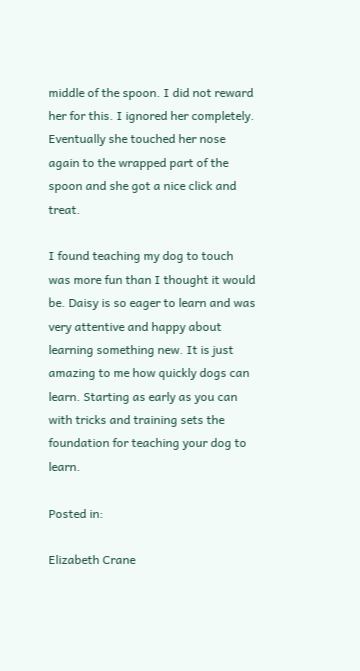middle of the spoon. I did not reward her for this. I ignored her completely. Eventually she touched her nose again to the wrapped part of the spoon and she got a nice click and treat.

I found teaching my dog to touch was more fun than I thought it would be. Daisy is so eager to learn and was very attentive and happy about learning something new. It is just amazing to me how quickly dogs can learn. Starting as early as you can with tricks and training sets the foundation for teaching your dog to learn.

Posted in:

Elizabeth Crane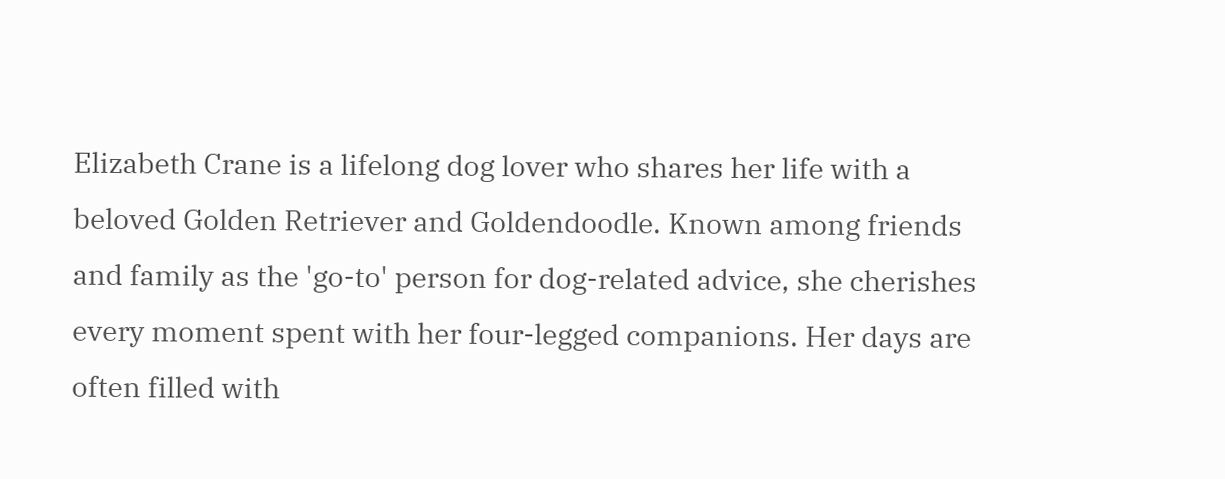Elizabeth Crane is a lifelong dog lover who shares her life with a beloved Golden Retriever and Goldendoodle. Known among friends and family as the 'go-to' person for dog-related advice, she cherishes every moment spent with her four-legged companions. Her days are often filled with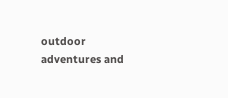outdoor adventures and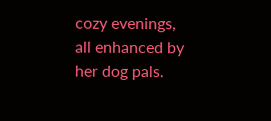cozy evenings, all enhanced by her dog pals.